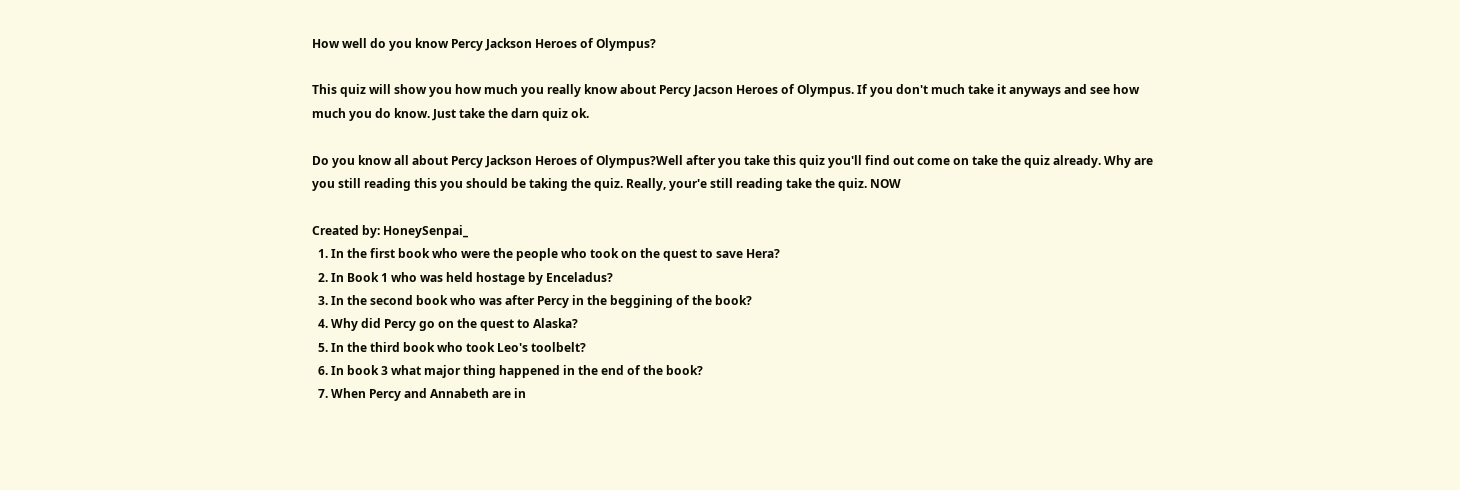How well do you know Percy Jackson Heroes of Olympus?

This quiz will show you how much you really know about Percy Jacson Heroes of Olympus. If you don't much take it anyways and see how much you do know. Just take the darn quiz ok.

Do you know all about Percy Jackson Heroes of Olympus?Well after you take this quiz you'll find out come on take the quiz already. Why are you still reading this you should be taking the quiz. Really, your'e still reading take the quiz. NOW

Created by: HoneySenpai_
  1. In the first book who were the people who took on the quest to save Hera?
  2. In Book 1 who was held hostage by Enceladus?
  3. In the second book who was after Percy in the beggining of the book?
  4. Why did Percy go on the quest to Alaska?
  5. In the third book who took Leo's toolbelt?
  6. In book 3 what major thing happened in the end of the book?
  7. When Percy and Annabeth are in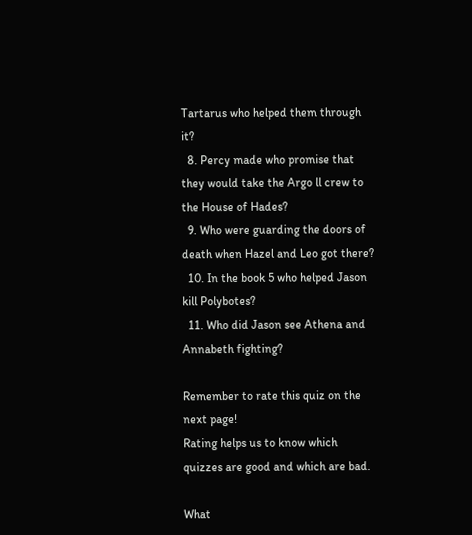Tartarus who helped them through it?
  8. Percy made who promise that they would take the Argo ll crew to the House of Hades?
  9. Who were guarding the doors of death when Hazel and Leo got there?
  10. In the book 5 who helped Jason kill Polybotes?
  11. Who did Jason see Athena and Annabeth fighting?

Remember to rate this quiz on the next page!
Rating helps us to know which quizzes are good and which are bad.

What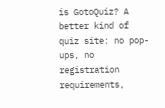is GotoQuiz? A better kind of quiz site: no pop-ups, no registration requirements,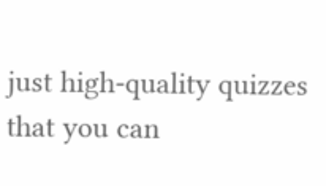just high-quality quizzes that you can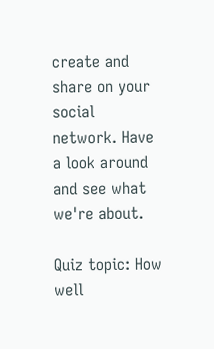create and share on your social network. Have a look around and see what we're about.

Quiz topic: How well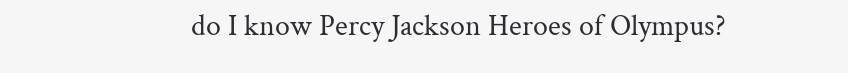do I know Percy Jackson Heroes of Olympus?